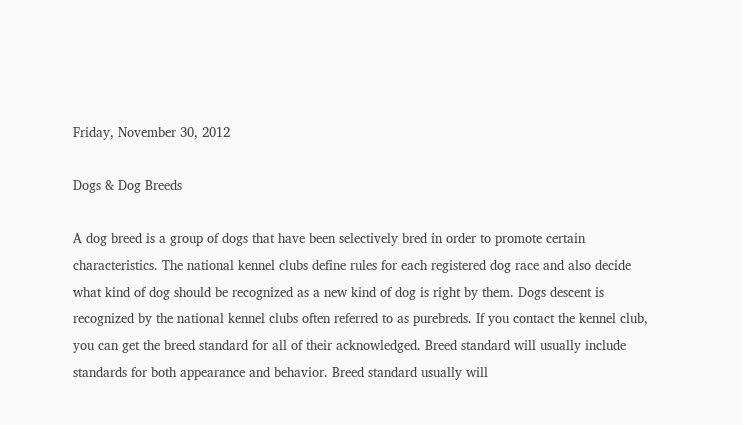Friday, November 30, 2012

Dogs & Dog Breeds

A dog breed is a group of dogs that have been selectively bred in order to promote certain characteristics. The national kennel clubs define rules for each registered dog race and also decide what kind of dog should be recognized as a new kind of dog is right by them. Dogs descent is recognized by the national kennel clubs often referred to as purebreds. If you contact the kennel club, you can get the breed standard for all of their acknowledged. Breed standard will usually include standards for both appearance and behavior. Breed standard usually will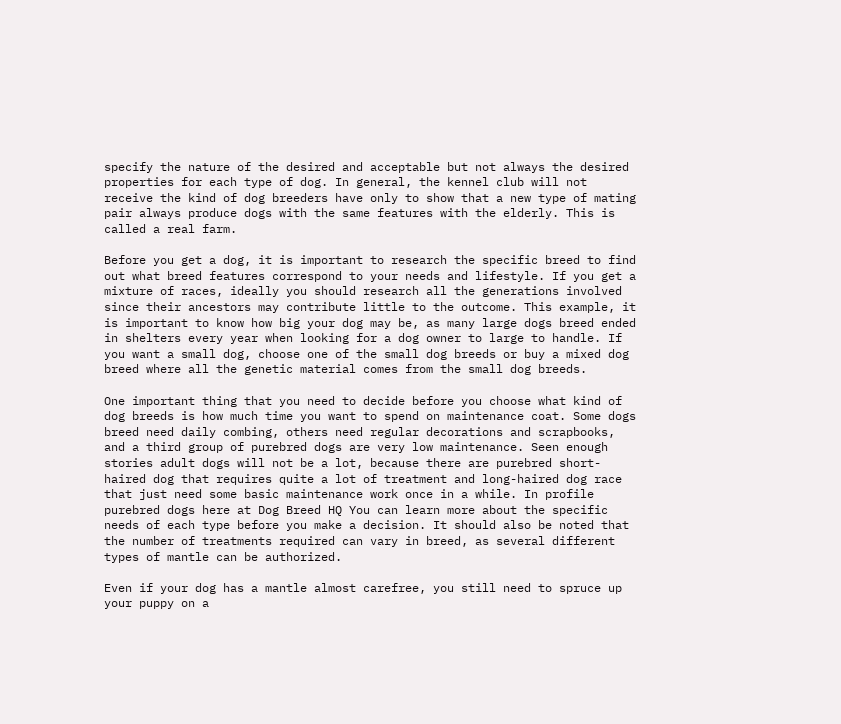specify the nature of the desired and acceptable but not always the desired properties for each type of dog. In general, the kennel club will not receive the kind of dog breeders have only to show that a new type of mating pair always produce dogs with the same features with the elderly. This is called a real farm.

Before you get a dog, it is important to research the specific breed to find out what breed features correspond to your needs and lifestyle. If you get a mixture of races, ideally you should research all the generations involved since their ancestors may contribute little to the outcome. This example, it is important to know how big your dog may be, as many large dogs breed ended in shelters every year when looking for a dog owner to large to handle. If you want a small dog, choose one of the small dog breeds or buy a mixed dog breed where all the genetic material comes from the small dog breeds.

One important thing that you need to decide before you choose what kind of dog breeds is how much time you want to spend on maintenance coat. Some dogs breed need daily combing, others need regular decorations and scrapbooks, and a third group of purebred dogs are very low maintenance. Seen enough stories adult dogs will not be a lot, because there are purebred short-haired dog that requires quite a lot of treatment and long-haired dog race that just need some basic maintenance work once in a while. In profile purebred dogs here at Dog Breed HQ You can learn more about the specific needs of each type before you make a decision. It should also be noted that the number of treatments required can vary in breed, as several different types of mantle can be authorized.

Even if your dog has a mantle almost carefree, you still need to spruce up your puppy on a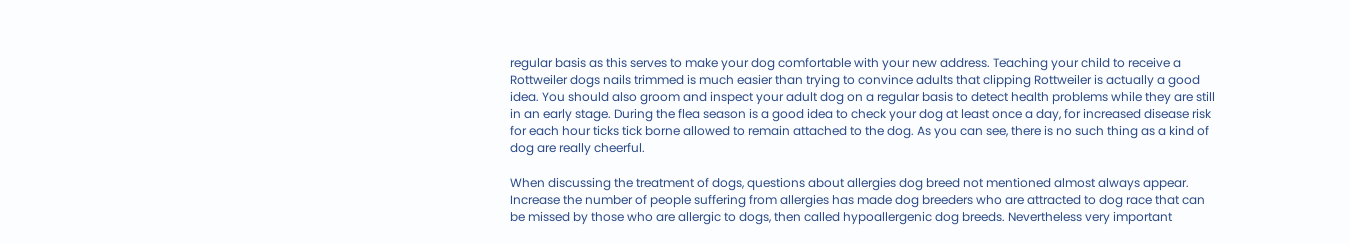regular basis as this serves to make your dog comfortable with your new address. Teaching your child to receive a Rottweiler dogs nails trimmed is much easier than trying to convince adults that clipping Rottweiler is actually a good idea. You should also groom and inspect your adult dog on a regular basis to detect health problems while they are still in an early stage. During the flea season is a good idea to check your dog at least once a day, for increased disease risk for each hour ticks tick borne allowed to remain attached to the dog. As you can see, there is no such thing as a kind of dog are really cheerful.

When discussing the treatment of dogs, questions about allergies dog breed not mentioned almost always appear. Increase the number of people suffering from allergies has made dog breeders who are attracted to dog race that can be missed by those who are allergic to dogs, then called hypoallergenic dog breeds. Nevertheless very important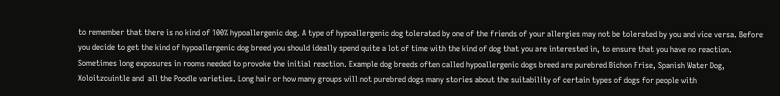to remember that there is no kind of 100% hypoallergenic dog. A type of hypoallergenic dog tolerated by one of the friends of your allergies may not be tolerated by you and vice versa. Before you decide to get the kind of hypoallergenic dog breed you should ideally spend quite a lot of time with the kind of dog that you are interested in, to ensure that you have no reaction. Sometimes long exposures in rooms needed to provoke the initial reaction. Example dog breeds often called hypoallergenic dogs breed are purebred Bichon Frise, Spanish Water Dog, Xoloitzcuintle and  all the Poodle varieties. Long hair or how many groups will not purebred dogs many stories about the suitability of certain types of dogs for people with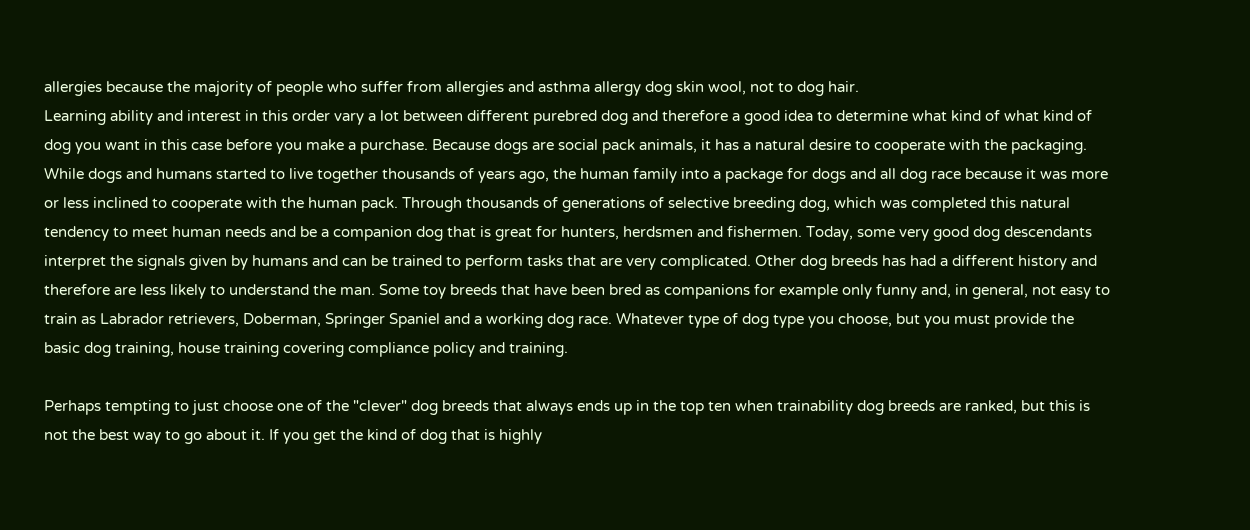allergies because the majority of people who suffer from allergies and asthma allergy dog skin wool, not to dog hair.
Learning ability and interest in this order vary a lot between different purebred dog and therefore a good idea to determine what kind of what kind of dog you want in this case before you make a purchase. Because dogs are social pack animals, it has a natural desire to cooperate with the packaging. While dogs and humans started to live together thousands of years ago, the human family into a package for dogs and all dog race because it was more or less inclined to cooperate with the human pack. Through thousands of generations of selective breeding dog, which was completed this natural tendency to meet human needs and be a companion dog that is great for hunters, herdsmen and fishermen. Today, some very good dog descendants interpret the signals given by humans and can be trained to perform tasks that are very complicated. Other dog breeds has had a different history and therefore are less likely to understand the man. Some toy breeds that have been bred as companions for example only funny and, in general, not easy to train as Labrador retrievers, Doberman, Springer Spaniel and a working dog race. Whatever type of dog type you choose, but you must provide the basic dog training, house training covering compliance policy and training.

Perhaps tempting to just choose one of the "clever" dog breeds that always ends up in the top ten when trainability dog breeds are ranked, but this is not the best way to go about it. If you get the kind of dog that is highly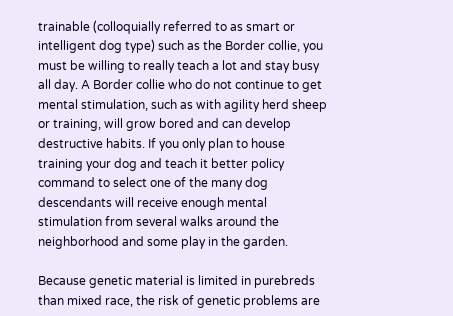trainable (colloquially referred to as smart or intelligent dog type) such as the Border collie, you must be willing to really teach a lot and stay busy all day. A Border collie who do not continue to get mental stimulation, such as with agility herd sheep or training, will grow bored and can develop destructive habits. If you only plan to house training your dog and teach it better policy command to select one of the many dog descendants will receive enough mental stimulation from several walks around the neighborhood and some play in the garden.

Because genetic material is limited in purebreds than mixed race, the risk of genetic problems are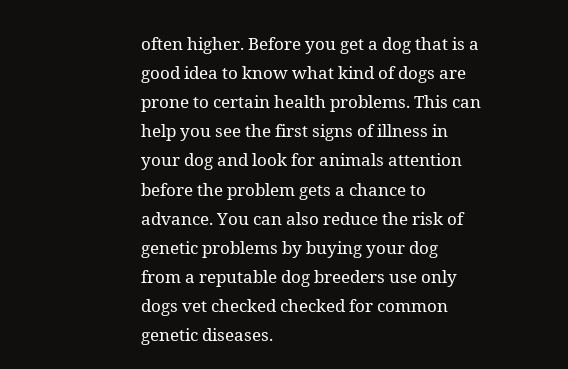often higher. Before you get a dog that is a good idea to know what kind of dogs are prone to certain health problems. This can help you see the first signs of illness in your dog and look for animals attention before the problem gets a chance to advance. You can also reduce the risk of genetic problems by buying your dog from a reputable dog breeders use only dogs vet checked checked for common genetic diseases.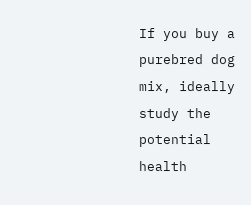If you buy a purebred dog mix, ideally study the potential health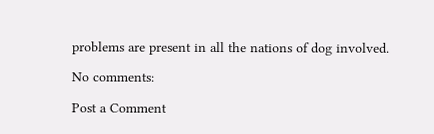problems are present in all the nations of dog involved.

No comments:

Post a Comment